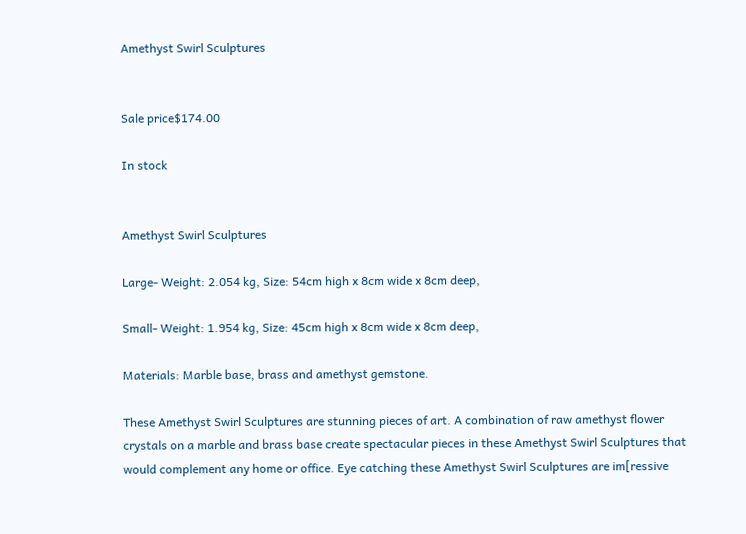Amethyst Swirl Sculptures


Sale price$174.00

In stock


Amethyst Swirl Sculptures

Large- Weight: 2.054 kg, Size: 54cm high x 8cm wide x 8cm deep,

Small- Weight: 1.954 kg, Size: 45cm high x 8cm wide x 8cm deep,

Materials: Marble base, brass and amethyst gemstone.

These Amethyst Swirl Sculptures are stunning pieces of art. A combination of raw amethyst flower crystals on a marble and brass base create spectacular pieces in these Amethyst Swirl Sculptures that would complement any home or office. Eye catching these Amethyst Swirl Sculptures are im[ressive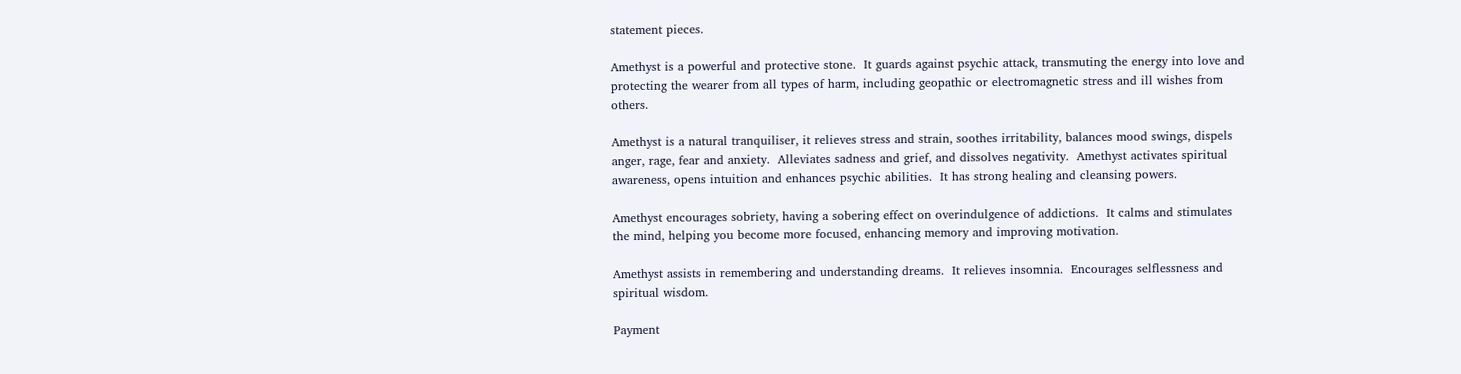statement pieces.

Amethyst is a powerful and protective stone.  It guards against psychic attack, transmuting the energy into love and protecting the wearer from all types of harm, including geopathic or electromagnetic stress and ill wishes from others.

Amethyst is a natural tranquiliser, it relieves stress and strain, soothes irritability, balances mood swings, dispels anger, rage, fear and anxiety.  Alleviates sadness and grief, and dissolves negativity.  Amethyst activates spiritual awareness, opens intuition and enhances psychic abilities.  It has strong healing and cleansing powers.

Amethyst encourages sobriety, having a sobering effect on overindulgence of addictions.  It calms and stimulates the mind, helping you become more focused, enhancing memory and improving motivation.

Amethyst assists in remembering and understanding dreams.  It relieves insomnia.  Encourages selflessness and spiritual wisdom.

Payment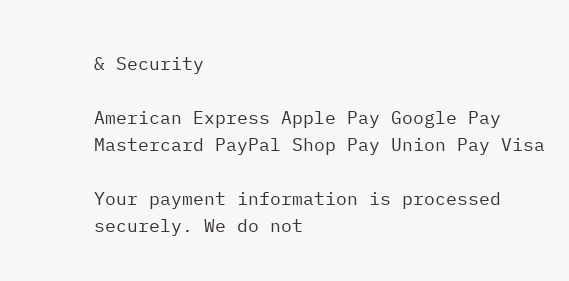& Security

American Express Apple Pay Google Pay Mastercard PayPal Shop Pay Union Pay Visa

Your payment information is processed securely. We do not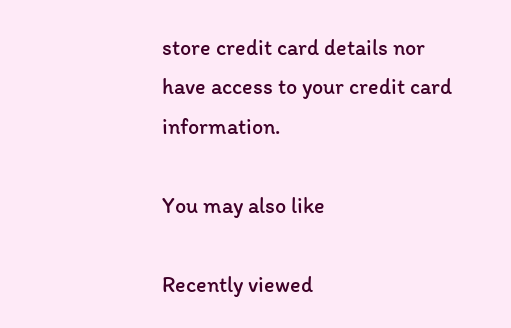store credit card details nor have access to your credit card information.

You may also like

Recently viewed